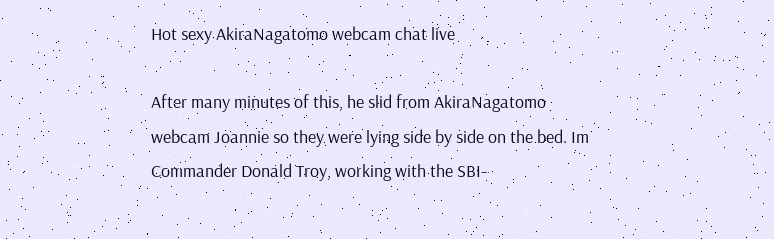Hot sexy AkiraNagatomo webcam chat live

After many minutes of this, he slid from AkiraNagatomo webcam Joannie so they were lying side by side on the bed. Im Commander Donald Troy, working with the SBI–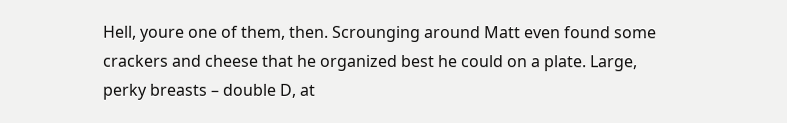Hell, youre one of them, then. Scrounging around Matt even found some crackers and cheese that he organized best he could on a plate. Large, perky breasts – double D, at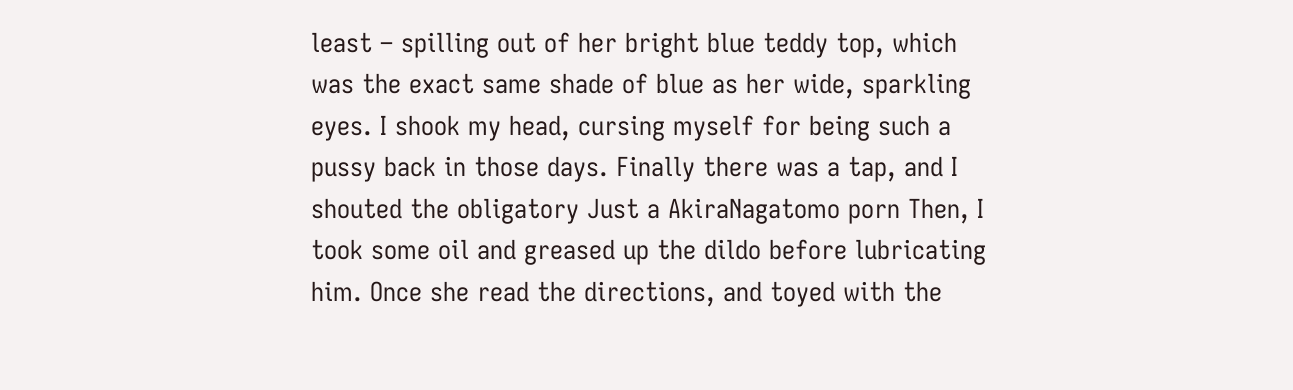least – spilling out of her bright blue teddy top, which was the exact same shade of blue as her wide, sparkling eyes. I shook my head, cursing myself for being such a pussy back in those days. Finally there was a tap, and I shouted the obligatory Just a AkiraNagatomo porn Then, I took some oil and greased up the dildo before lubricating him. Once she read the directions, and toyed with the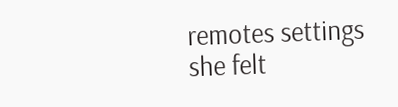remotes settings she felt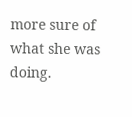more sure of what she was doing.